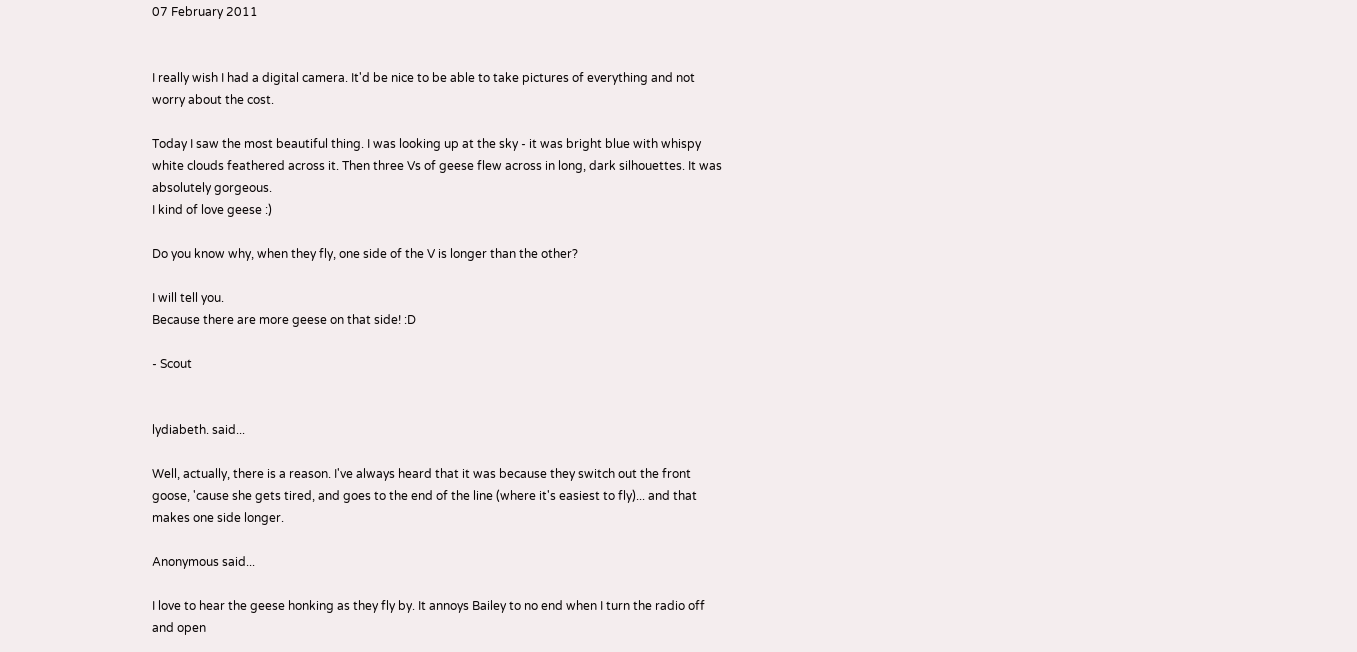07 February 2011


I really wish I had a digital camera. It'd be nice to be able to take pictures of everything and not worry about the cost.

Today I saw the most beautiful thing. I was looking up at the sky - it was bright blue with whispy white clouds feathered across it. Then three Vs of geese flew across in long, dark silhouettes. It was absolutely gorgeous.
I kind of love geese :)

Do you know why, when they fly, one side of the V is longer than the other?

I will tell you.
Because there are more geese on that side! :D

- Scout


lydiabeth. said...

Well, actually, there is a reason. I've always heard that it was because they switch out the front goose, 'cause she gets tired, and goes to the end of the line (where it's easiest to fly)... and that makes one side longer.

Anonymous said...

I love to hear the geese honking as they fly by. It annoys Bailey to no end when I turn the radio off and open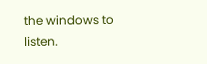the windows to listen.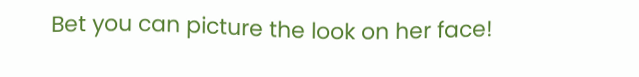Bet you can picture the look on her face!